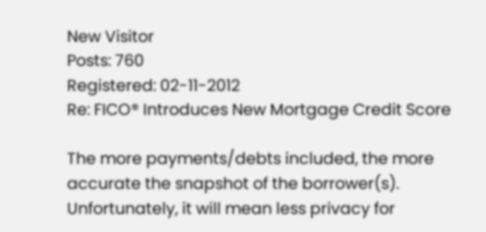New Visitor
Posts: 760
Registered: 02-11-2012
Re: FICO® Introduces New Mortgage Credit Score

The more payments/debts included, the more accurate the snapshot of the borrower(s). Unfortunately, it will mean less privacy for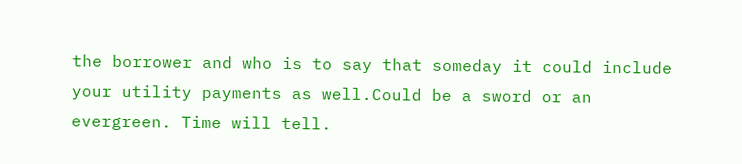the borrower and who is to say that someday it could include your utility payments as well.Could be a sword or an evergreen. Time will tell.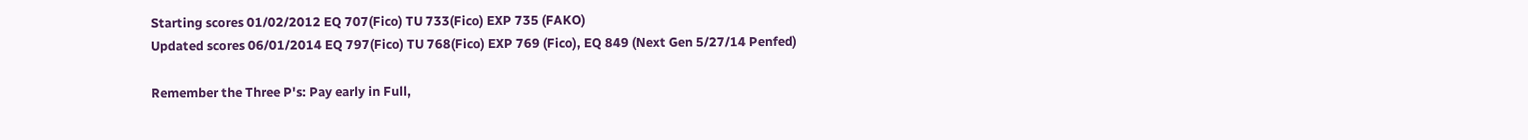Starting scores 01/02/2012 EQ 707(Fico) TU 733(Fico) EXP 735 (FAKO)
Updated scores 06/01/2014 EQ 797(Fico) TU 768(Fico) EXP 769 (Fico), EQ 849 (Next Gen 5/27/14 Penfed)

Remember the Three P's: Pay early in Full,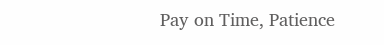Pay on Time, Patience